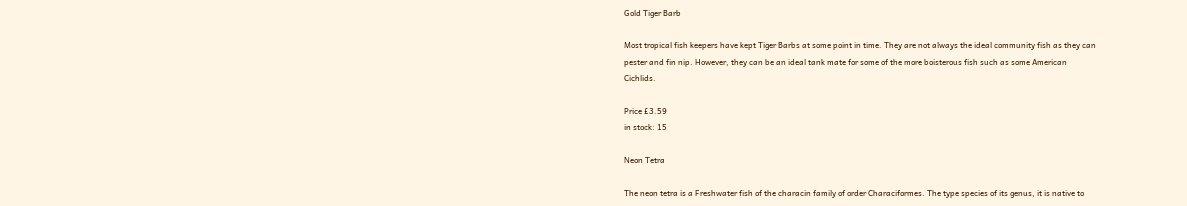Gold Tiger Barb

Most tropical fish keepers have kept Tiger Barbs at some point in time. They are not always the ideal community fish as they can pester and fin nip. However, they can be an ideal tank mate for some of the more boisterous fish such as some American Cichlids.

Price £3.59
in stock: 15

Neon Tetra

The neon tetra is a Freshwater fish of the characin family of order Characiformes. The type species of its genus, it is native to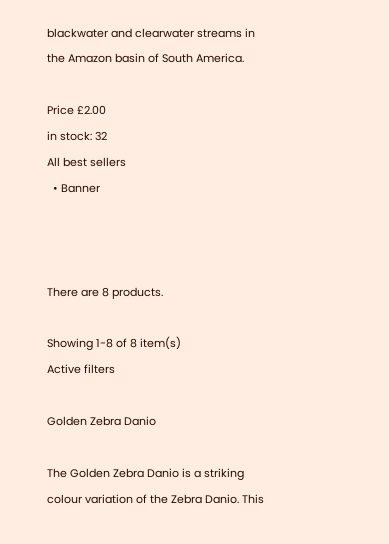blackwater and clearwater streams in the Amazon basin of South America.

Price £2.00
in stock: 32
All best sellers
  • Banner



There are 8 products.

Showing 1-8 of 8 item(s)
Active filters

Golden Zebra Danio

The Golden Zebra Danio is a striking colour variation of the Zebra Danio. This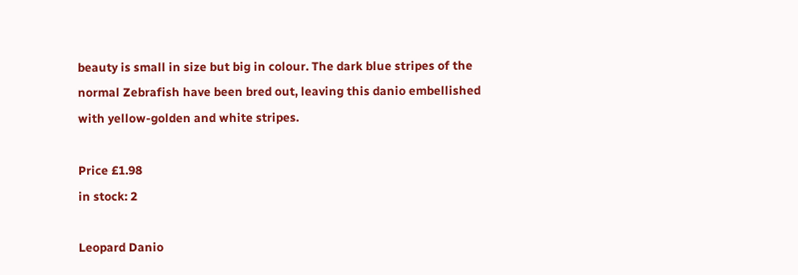beauty is small in size but big in colour. The dark blue stripes of the normal Zebrafish have been bred out, leaving this danio embellished with yellow-golden and white stripes.

Price £1.98
in stock: 2

Leopard Danio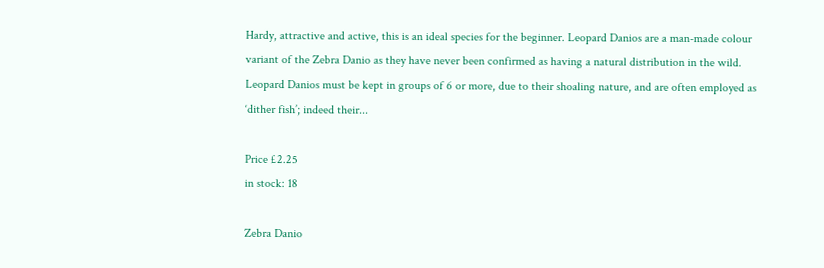Hardy, attractive and active, this is an ideal species for the beginner. Leopard Danios are a man-made colour variant of the Zebra Danio as they have never been confirmed as having a natural distribution in the wild. Leopard Danios must be kept in groups of 6 or more, due to their shoaling nature, and are often employed as ‘dither fish’; indeed their...

Price £2.25
in stock: 18

Zebra Danio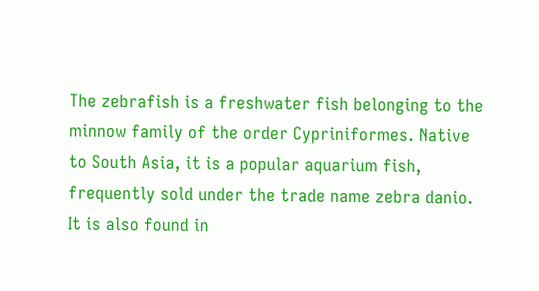The zebrafish is a freshwater fish belonging to the minnow family of the order Cypriniformes. Native to South Asia, it is a popular aquarium fish, frequently sold under the trade name zebra danio. It is also found in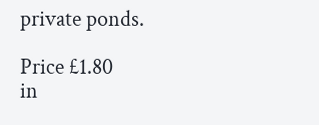private ponds.

Price £1.80
in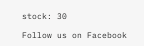stock: 30

Follow us on Facebook